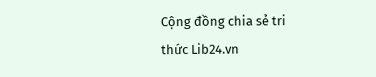Cộng đồng chia sẻ tri thức Lib24.vn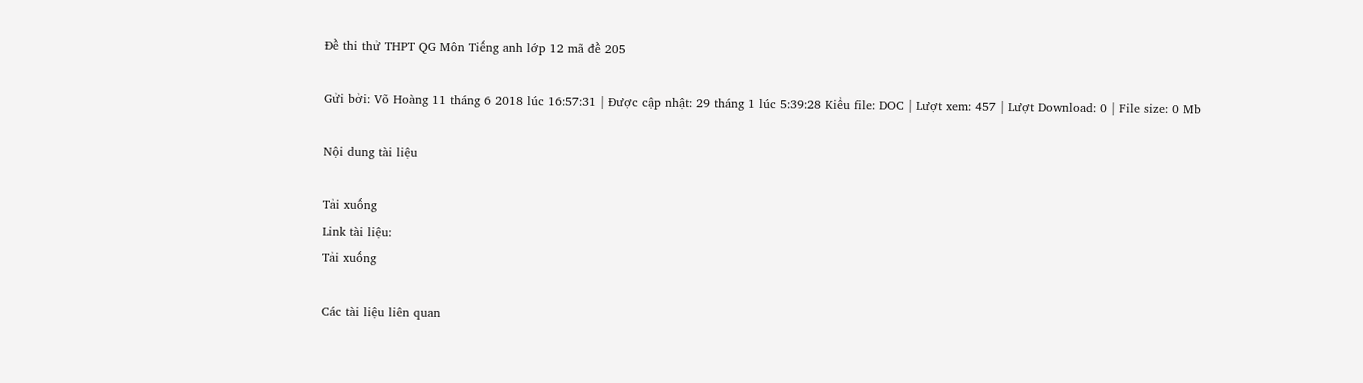Đề thi thử THPT QG Môn Tiếng anh lớp 12 mã đề 205

Gửi bởi: Võ Hoàng 11 tháng 6 2018 lúc 16:57:31 | Được cập nhật: 29 tháng 1 lúc 5:39:28 Kiểu file: DOC | Lượt xem: 457 | Lượt Download: 0 | File size: 0 Mb

Nội dung tài liệu

Tải xuống
Link tài liệu:
Tải xuống

Các tài liệu liên quan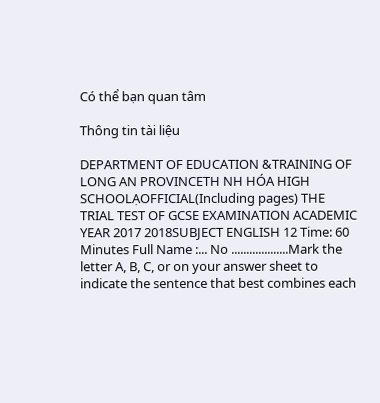Có thể bạn quan tâm

Thông tin tài liệu

DEPARTMENT OF EDUCATION &TRAINING OF LONG AN PROVINCETH NH HÓA HIGH SCHOOLẠOFFICIAL(Including pages) THE TRIAL TEST OF GCSE EXAMINATION ACADEMIC YEAR 2017 2018SUBJECT ENGLISH 12 Time: 60 Minutes Full Name :... No ...................Mark the letter A, B, C, or on your answer sheet to indicate the sentence that best combines each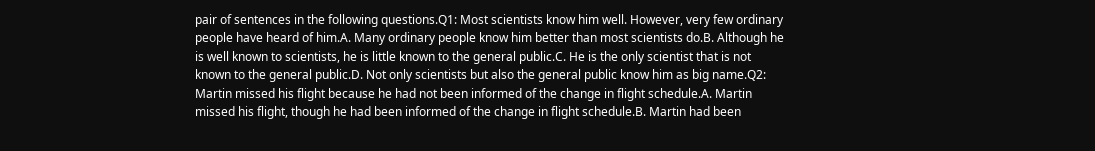pair of sentences in the following questions.Q1: Most scientists know him well. However, very few ordinary people have heard of him.A. Many ordinary people know him better than most scientists do.B. Although he is well known to scientists, he is little known to the general public.C. He is the only scientist that is not known to the general public.D. Not only scientists but also the general public know him as big name.Q2: Martin missed his flight because he had not been informed of the change in flight schedule.A. Martin missed his flight, though he had been informed of the change in flight schedule.B. Martin had been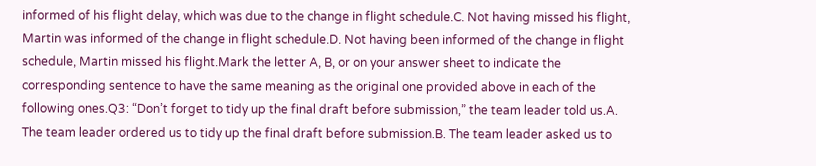informed of his flight delay, which was due to the change in flight schedule.C. Not having missed his flight, Martin was informed of the change in flight schedule.D. Not having been informed of the change in flight schedule, Martin missed his flight.Mark the letter A, B, or on your answer sheet to indicate the corresponding sentence to have the same meaning as the original one provided above in each of the following ones.Q3: “Don’t forget to tidy up the final draft before submission,” the team leader told us.A. The team leader ordered us to tidy up the final draft before submission.B. The team leader asked us to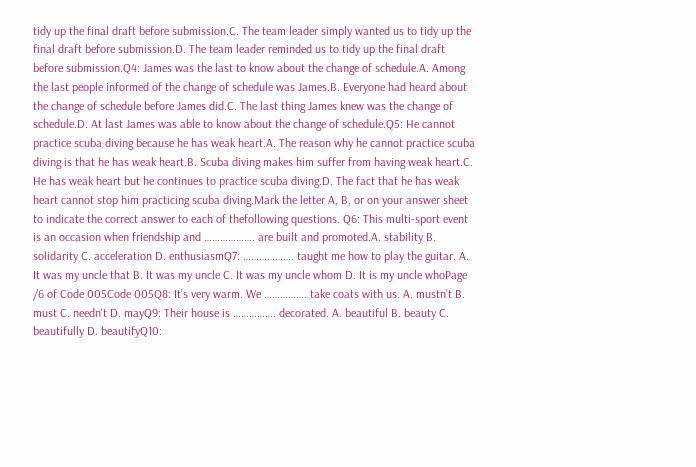tidy up the final draft before submission.C. The team leader simply wanted us to tidy up the final draft before submission.D. The team leader reminded us to tidy up the final draft before submission.Q4: James was the last to know about the change of schedule.A. Among the last people informed of the change of schedule was James.B. Everyone had heard about the change of schedule before James did.C. The last thing James knew was the change of schedule.D. At last James was able to know about the change of schedule.Q5: He cannot practice scuba diving because he has weak heart.A. The reason why he cannot practice scuba diving is that he has weak heart.B. Scuba diving makes him suffer from having weak heart.C. He has weak heart but he continues to practice scuba diving.D. The fact that he has weak heart cannot stop him practicing scuba diving.Mark the letter A, B, or on your answer sheet to indicate the correct answer to each of thefollowing questions. Q6: This multi-sport event is an occasion when friendship and ………………. are built and promoted.A. stability B. solidarity C. acceleration D. enthusiasmQ7: ………………. taught me how to play the guitar. A. It was my uncle that B. It was my uncle C. It was my uncle whom D. It is my uncle whoPage /6 of Code 005Code 005Q8: It’s very warm. We ……………. take coats with us. A. mustn’t B. must C. needn't D. mayQ9: Their house is ……………. decorated. A. beautiful B. beauty C. beautifully D. beautifyQ10: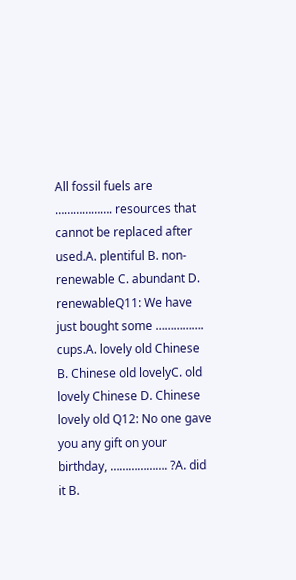All fossil fuels are ………………. resources that cannot be replaced after used.A. plentiful B. non-renewable C. abundant D. renewableQ11: We have just bought some ……………. cups.A. lovely old Chinese B. Chinese old lovelyC. old lovely Chinese D. Chinese lovely old Q12: No one gave you any gift on your birthday, ………………. ?A. did it B.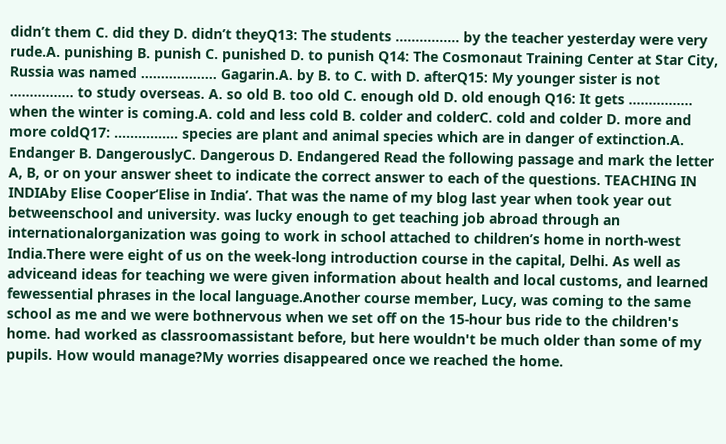didn’t them C. did they D. didn’t theyQ13: The students ……………. by the teacher yesterday were very rude.A. punishing B. punish C. punished D. to punish Q14: The Cosmonaut Training Center at Star City, Russia was named ………………. Gagarin.A. by B. to C. with D. afterQ15: My younger sister is not ……………. to study overseas. A. so old B. too old C. enough old D. old enough Q16: It gets ……………. when the winter is coming.A. cold and less cold B. colder and colderC. cold and colder D. more and more coldQ17: ……………. species are plant and animal species which are in danger of extinction.A. Endanger B. DangerouslyC. Dangerous D. Endangered Read the following passage and mark the letter A, B, or on your answer sheet to indicate the correct answer to each of the questions. TEACHING IN INDIAby Elise Cooper‘Elise in India’. That was the name of my blog last year when took year out betweenschool and university. was lucky enough to get teaching job abroad through an internationalorganization was going to work in school attached to children’s home in north-west India.There were eight of us on the week-long introduction course in the capital, Delhi. As well as adviceand ideas for teaching we were given information about health and local customs, and learned fewessential phrases in the local language.Another course member, Lucy, was coming to the same school as me and we were bothnervous when we set off on the 15-hour bus ride to the children's home. had worked as classroomassistant before, but here wouldn't be much older than some of my pupils. How would manage?My worries disappeared once we reached the home.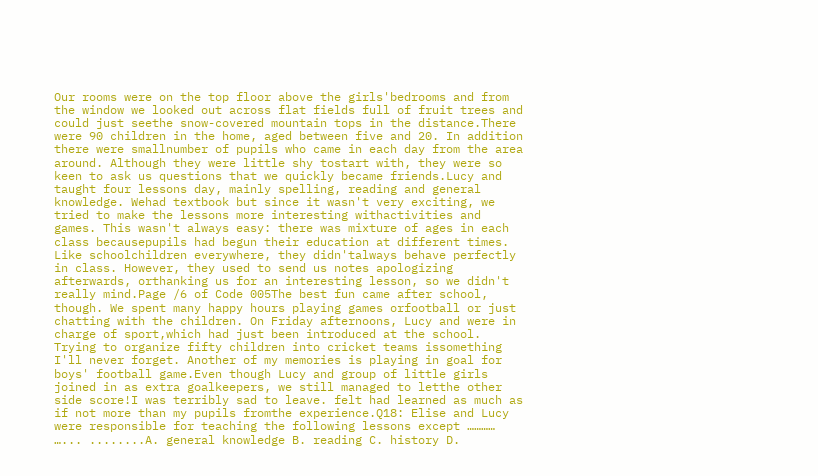Our rooms were on the top floor above the girls'bedrooms and from the window we looked out across flat fields full of fruit trees and could just seethe snow-covered mountain tops in the distance.There were 90 children in the home, aged between five and 20. In addition there were smallnumber of pupils who came in each day from the area around. Although they were little shy tostart with, they were so keen to ask us questions that we quickly became friends.Lucy and taught four lessons day, mainly spelling, reading and general knowledge. Wehad textbook but since it wasn't very exciting, we tried to make the lessons more interesting withactivities and games. This wasn't always easy: there was mixture of ages in each class becausepupils had begun their education at different times. Like schoolchildren everywhere, they didn'talways behave perfectly in class. However, they used to send us notes apologizing afterwards, orthanking us for an interesting lesson, so we didn't really mind.Page /6 of Code 005The best fun came after school, though. We spent many happy hours playing games orfootball or just chatting with the children. On Friday afternoons, Lucy and were in charge of sport,which had just been introduced at the school. Trying to organize fifty children into cricket teams issomething I'll never forget. Another of my memories is playing in goal for boys' football game.Even though Lucy and group of little girls joined in as extra goalkeepers, we still managed to letthe other side score!I was terribly sad to leave. felt had learned as much as if not more than my pupils fromthe experience.Q18: Elise and Lucy were responsible for teaching the following lessons except ………… …... ........A. general knowledge B. reading C. history D.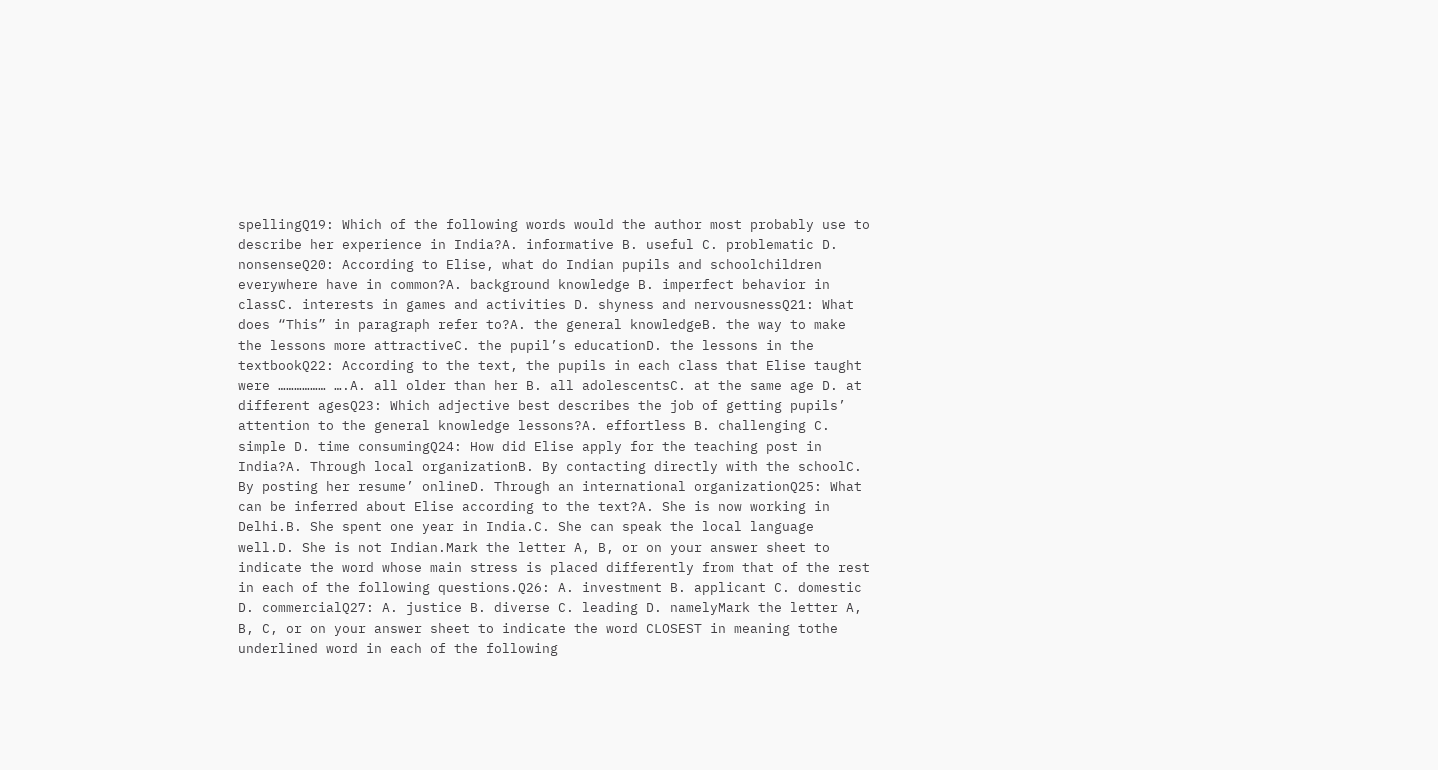spellingQ19: Which of the following words would the author most probably use to describe her experience in India?A. informative B. useful C. problematic D. nonsenseQ20: According to Elise, what do Indian pupils and schoolchildren everywhere have in common?A. background knowledge B. imperfect behavior in classC. interests in games and activities D. shyness and nervousnessQ21: What does “This” in paragraph refer to?A. the general knowledgeB. the way to make the lessons more attractiveC. the pupil’s educationD. the lessons in the textbookQ22: According to the text, the pupils in each class that Elise taught were ……………… ….A. all older than her B. all adolescentsC. at the same age D. at different agesQ23: Which adjective best describes the job of getting pupils’ attention to the general knowledge lessons?A. effortless B. challenging C. simple D. time consumingQ24: How did Elise apply for the teaching post in India?A. Through local organizationB. By contacting directly with the schoolC. By posting her resume’ onlineD. Through an international organizationQ25: What can be inferred about Elise according to the text?A. She is now working in Delhi.B. She spent one year in India.C. She can speak the local language well.D. She is not Indian.Mark the letter A, B, or on your answer sheet to indicate the word whose main stress is placed differently from that of the rest in each of the following questions.Q26: A. investment B. applicant C. domestic D. commercialQ27: A. justice B. diverse C. leading D. namelyMark the letter A, B, C, or on your answer sheet to indicate the word CLOSEST in meaning tothe underlined word in each of the following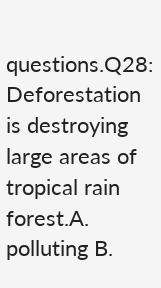questions.Q28: Deforestation is destroying large areas of tropical rain forest.A. polluting B.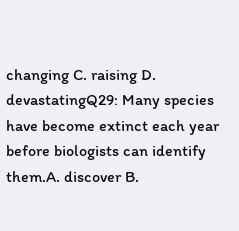changing C. raising D. devastatingQ29: Many species have become extinct each year before biologists can identify them.A. discover B.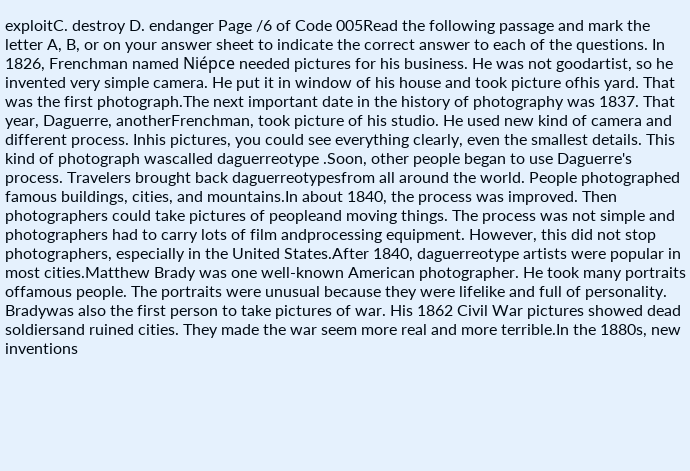exploitC. destroy D. endanger Page /6 of Code 005Read the following passage and mark the letter A, B, or on your answer sheet to indicate the correct answer to each of the questions. In 1826, Frenchman named Niépce needed pictures for his business. He was not goodartist, so he invented very simple camera. He put it in window of his house and took picture ofhis yard. That was the first photograph.The next important date in the history of photography was 1837. That year, Daguerre, anotherFrenchman, took picture of his studio. He used new kind of camera and different process. Inhis pictures, you could see everything clearly, even the smallest details. This kind of photograph wascalled daguerreotype .Soon, other people began to use Daguerre's process. Travelers brought back daguerreotypesfrom all around the world. People photographed famous buildings, cities, and mountains.In about 1840, the process was improved. Then photographers could take pictures of peopleand moving things. The process was not simple and photographers had to carry lots of film andprocessing equipment. However, this did not stop photographers, especially in the United States.After 1840, daguerreotype artists were popular in most cities.Matthew Brady was one well-known American photographer. He took many portraits offamous people. The portraits were unusual because they were lifelike and full of personality. Bradywas also the first person to take pictures of war. His 1862 Civil War pictures showed dead soldiersand ruined cities. They made the war seem more real and more terrible.In the 1880s, new inventions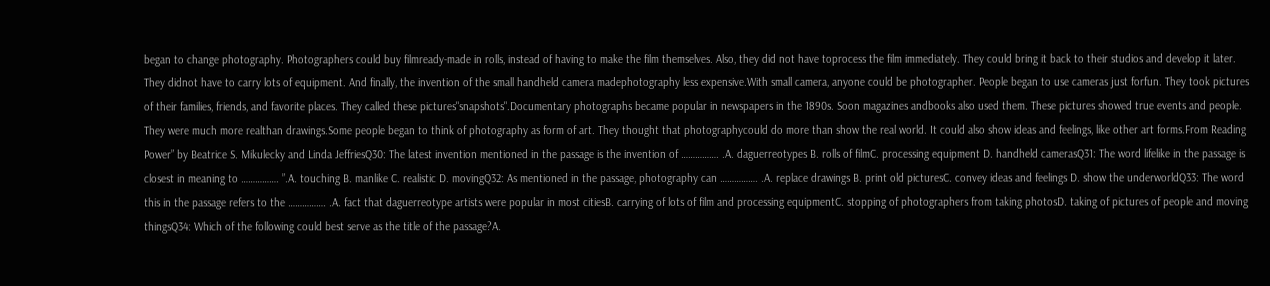began to change photography. Photographers could buy filmready-made in rolls, instead of having to make the film themselves. Also, they did not have toprocess the film immediately. They could bring it back to their studios and develop it later. They didnot have to carry lots of equipment. And finally, the invention of the small handheld camera madephotography less expensive.With small camera, anyone could be photographer. People began to use cameras just forfun. They took pictures of their families, friends, and favorite places. They called these pictures"snapshots".Documentary photographs became popular in newspapers in the 1890s. Soon magazines andbooks also used them. These pictures showed true events and people. They were much more realthan drawings.Some people began to think of photography as form of art. They thought that photographycould do more than show the real world. It could also show ideas and feelings, like other art forms.From Reading Power” by Beatrice S. Mikulecky and Linda JeffriesQ30: The latest invention mentioned in the passage is the invention of ……………. .A. daguerreotypes B. rolls of filmC. processing equipment D. handheld camerasQ31: The word lifelike in the passage is closest in meaning to ……………. ”.A. touching B. manlike C. realistic D. movingQ32: As mentioned in the passage, photography can ……………. .A. replace drawings B. print old picturesC. convey ideas and feelings D. show the underworldQ33: The word this in the passage refers to the ……………. .A. fact that daguerreotype artists were popular in most citiesB. carrying of lots of film and processing equipmentC. stopping of photographers from taking photosD. taking of pictures of people and moving thingsQ34: Which of the following could best serve as the title of the passage?A.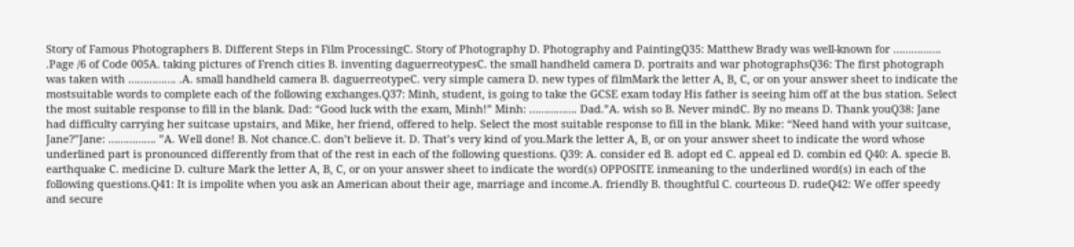Story of Famous Photographers B. Different Steps in Film ProcessingC. Story of Photography D. Photography and PaintingQ35: Matthew Brady was well-known for ……………. .Page /6 of Code 005A. taking pictures of French cities B. inventing daguerreotypesC. the small handheld camera D. portraits and war photographsQ36: The first photograph was taken with ……………. .A. small handheld camera B. daguerreotypeC. very simple camera D. new types of filmMark the letter A, B, C, or on your answer sheet to indicate the mostsuitable words to complete each of the following exchanges.Q37: Minh, student, is going to take the GCSE exam today His father is seeing him off at the bus station. Select the most suitable response to fill in the blank. Dad: “Good luck with the exam, Minh!” Minh: ……………. Dad.”A. wish so B. Never mindC. By no means D. Thank youQ38: Jane had difficulty carrying her suitcase upstairs, and Mike, her friend, offered to help. Select the most suitable response to fill in the blank. Mike: “Need hand with your suitcase, Jane?”Jane: ……………. ”A. Well done! B. Not chance.C. don’t believe it. D. That’s very kind of you.Mark the letter A, B, or on your answer sheet to indicate the word whose underlined part is pronounced differently from that of the rest in each of the following questions. Q39: A. consider ed B. adopt ed C. appeal ed D. combin ed Q40: A. specie B. earthquake C. medicine D. culture Mark the letter A, B, C, or on your answer sheet to indicate the word(s) OPPOSITE inmeaning to the underlined word(s) in each of the following questions.Q41: It is impolite when you ask an American about their age, marriage and income.A. friendly B. thoughtful C. courteous D. rudeQ42: We offer speedy and secure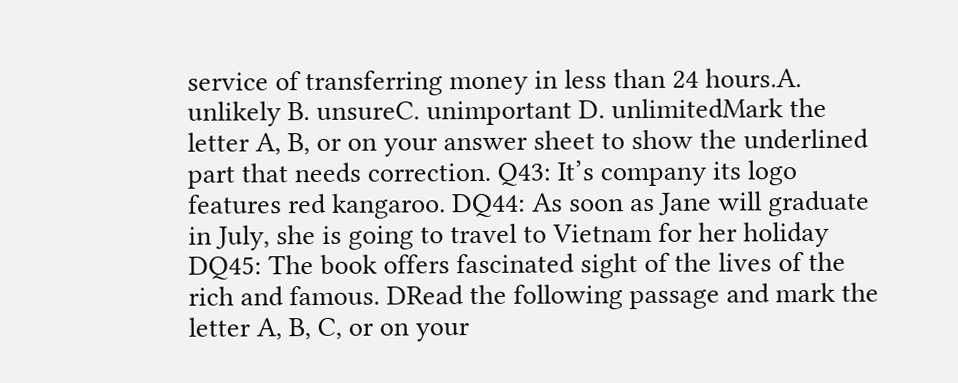service of transferring money in less than 24 hours.A. unlikely B. unsureC. unimportant D. unlimitedMark the letter A, B, or on your answer sheet to show the underlined part that needs correction. Q43: It’s company its logo features red kangaroo. DQ44: As soon as Jane will graduate in July, she is going to travel to Vietnam for her holiday DQ45: The book offers fascinated sight of the lives of the rich and famous. DRead the following passage and mark the letter A, B, C, or on your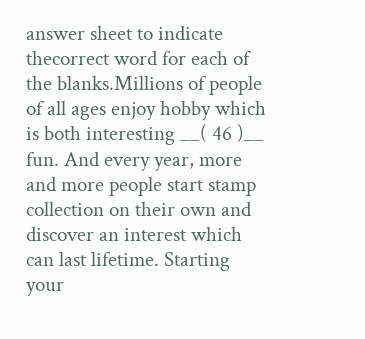answer sheet to indicate thecorrect word for each of the blanks.Millions of people of all ages enjoy hobby which is both interesting __( 46 )__ fun. And every year, more and more people start stamp collection on their own and discover an interest which can last lifetime. Starting your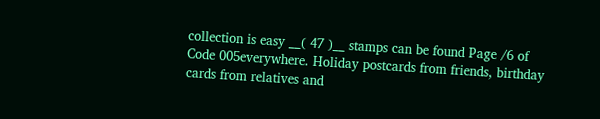collection is easy __( 47 )__ stamps can be found Page /6 of Code 005everywhere. Holiday postcards from friends, birthday cards from relatives and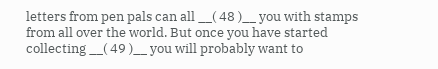letters from pen pals can all __( 48 )__ you with stamps from all over the world. But once you have started collecting __( 49 )__ you will probably want to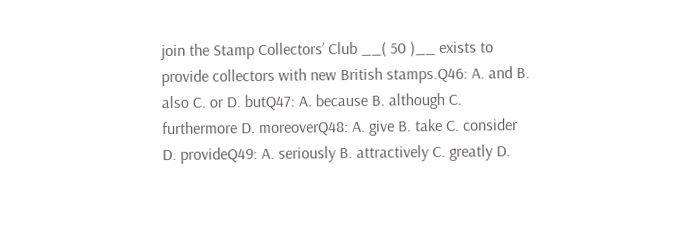join the Stamp Collectors’ Club __( 50 )__ exists to provide collectors with new British stamps.Q46: A. and B. also C. or D. butQ47: A. because B. although C. furthermore D. moreoverQ48: A. give B. take C. consider D. provideQ49: A. seriously B. attractively C. greatly D.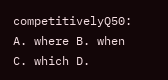competitivelyQ50: A. where B. when C. which D.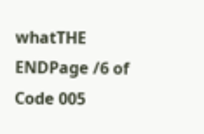whatTHE ENDPage /6 of Code 005